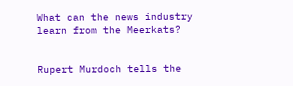What can the news industry learn from the Meerkats?


Rupert Murdoch tells the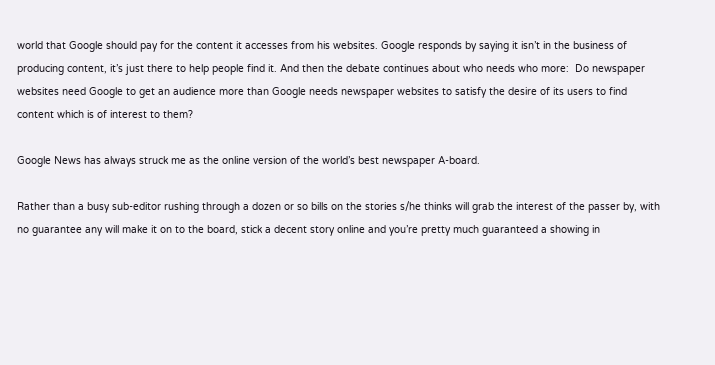world that Google should pay for the content it accesses from his websites. Google responds by saying it isn’t in the business of producing content, it’s just there to help people find it. And then the debate continues about who needs who more:  Do newspaper websites need Google to get an audience more than Google needs newspaper websites to satisfy the desire of its users to find content which is of interest to them?

Google News has always struck me as the online version of the world’s best newspaper A-board.

Rather than a busy sub-editor rushing through a dozen or so bills on the stories s/he thinks will grab the interest of the passer by, with no guarantee any will make it on to the board, stick a decent story online and you’re pretty much guaranteed a showing in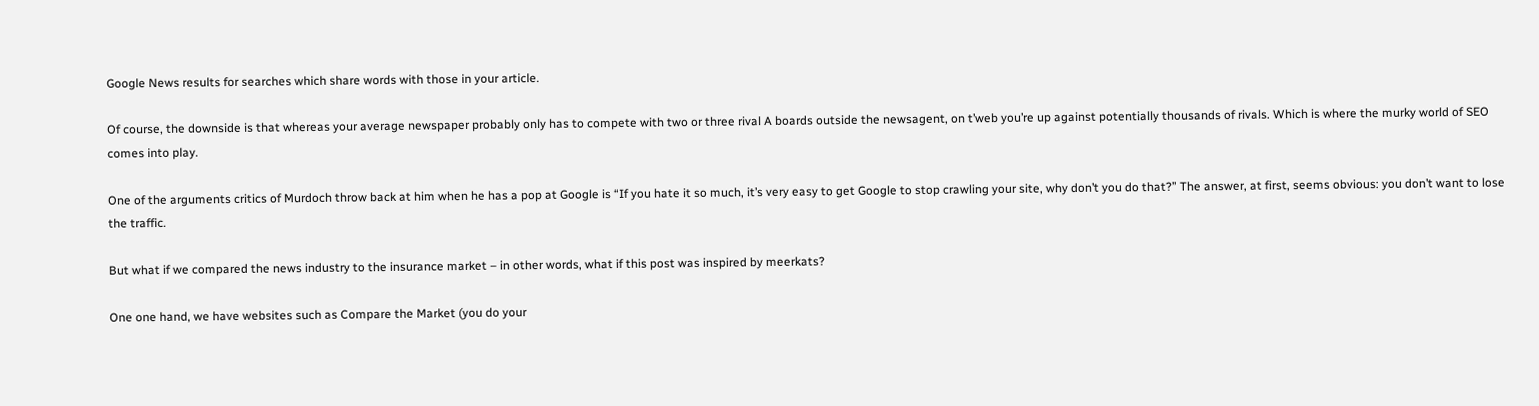Google News results for searches which share words with those in your article.

Of course, the downside is that whereas your average newspaper probably only has to compete with two or three rival A boards outside the newsagent, on t’web you’re up against potentially thousands of rivals. Which is where the murky world of SEO comes into play.

One of the arguments critics of Murdoch throw back at him when he has a pop at Google is “If you hate it so much, it’s very easy to get Google to stop crawling your site, why don’t you do that?” The answer, at first, seems obvious: you don’t want to lose the traffic.

But what if we compared the news industry to the insurance market – in other words, what if this post was inspired by meerkats?

One one hand, we have websites such as Compare the Market (you do your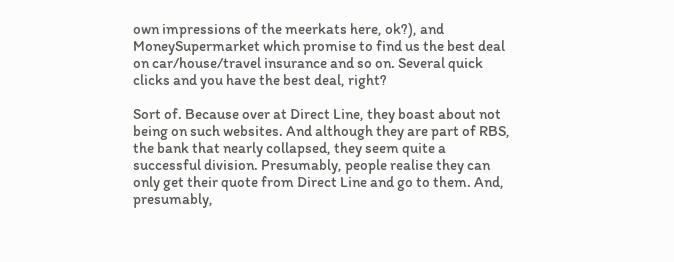own impressions of the meerkats here, ok?), and MoneySupermarket which promise to find us the best deal on car/house/travel insurance and so on. Several quick clicks and you have the best deal, right?

Sort of. Because over at Direct Line, they boast about not being on such websites. And although they are part of RBS, the bank that nearly collapsed, they seem quite a successful division. Presumably, people realise they can only get their quote from Direct Line and go to them. And, presumably,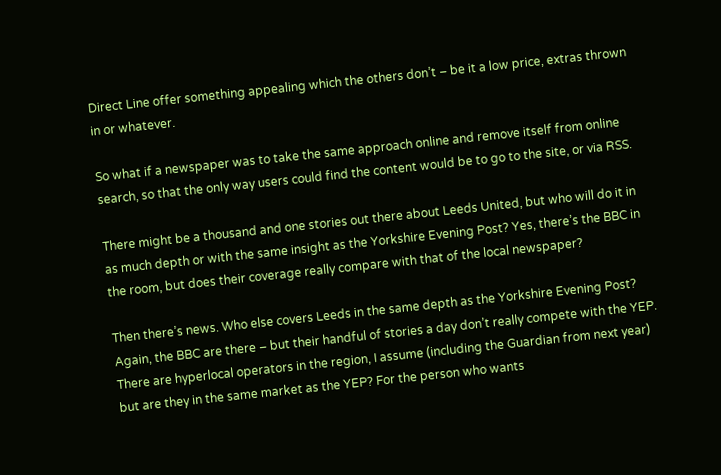Direct Line offer something appealing which the others don’t – be it a low price, extras thrown in or whatever.

So what if a newspaper was to take the same approach online and remove itself from online search, so that the only way users could find the content would be to go to the site, or via RSS.

There might be a thousand and one stories out there about Leeds United, but who will do it in as much depth or with the same insight as the Yorkshire Evening Post? Yes, there’s the BBC in the room, but does their coverage really compare with that of the local newspaper?

Then there’s news. Who else covers Leeds in the same depth as the Yorkshire Evening Post? Again, the BBC are there – but their handful of stories a day don’t really compete with the YEP. There are hyperlocal operators in the region, I assume (including the Guardian from next year) but are they in the same market as the YEP? For the person who wants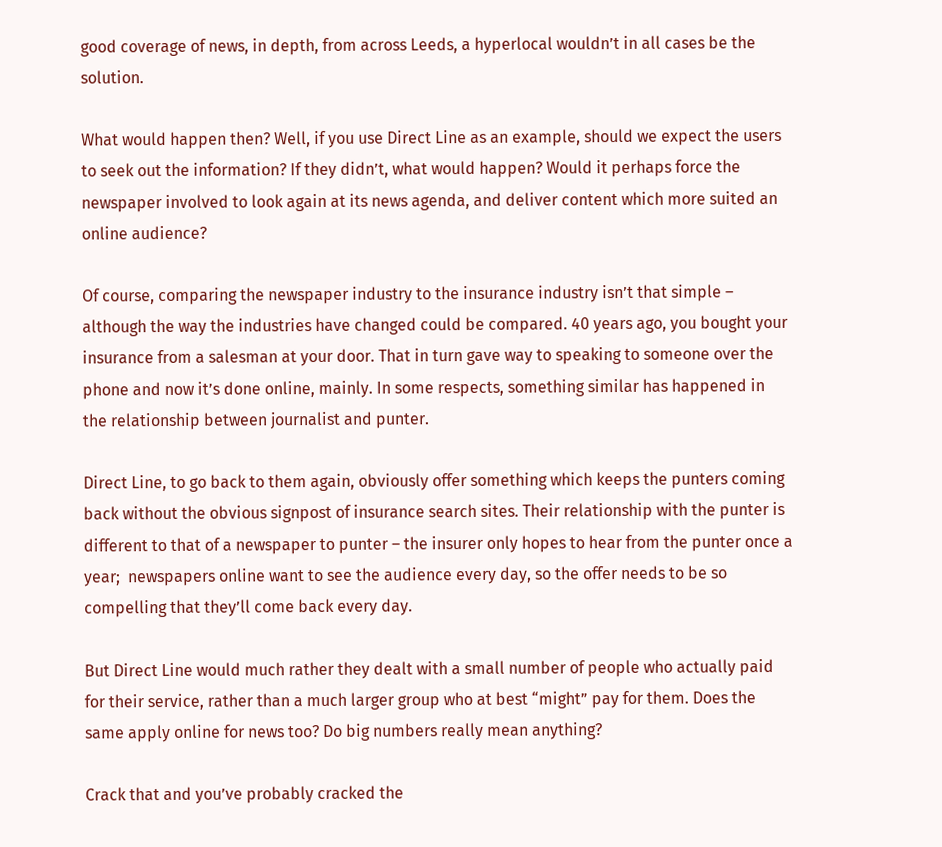good coverage of news, in depth, from across Leeds, a hyperlocal wouldn’t in all cases be the solution.

What would happen then? Well, if you use Direct Line as an example, should we expect the users to seek out the information? If they didn’t, what would happen? Would it perhaps force the newspaper involved to look again at its news agenda, and deliver content which more suited an online audience?

Of course, comparing the newspaper industry to the insurance industry isn’t that simple – although the way the industries have changed could be compared. 40 years ago, you bought your insurance from a salesman at your door. That in turn gave way to speaking to someone over the phone and now it’s done online, mainly. In some respects, something similar has happened in the relationship between journalist and punter.

Direct Line, to go back to them again, obviously offer something which keeps the punters coming back without the obvious signpost of insurance search sites. Their relationship with the punter is different to that of a newspaper to punter – the insurer only hopes to hear from the punter once a year;  newspapers online want to see the audience every day, so the offer needs to be so compelling that they’ll come back every day.

But Direct Line would much rather they dealt with a small number of people who actually paid for their service, rather than a much larger group who at best “might” pay for them. Does the same apply online for news too? Do big numbers really mean anything?

Crack that and you’ve probably cracked the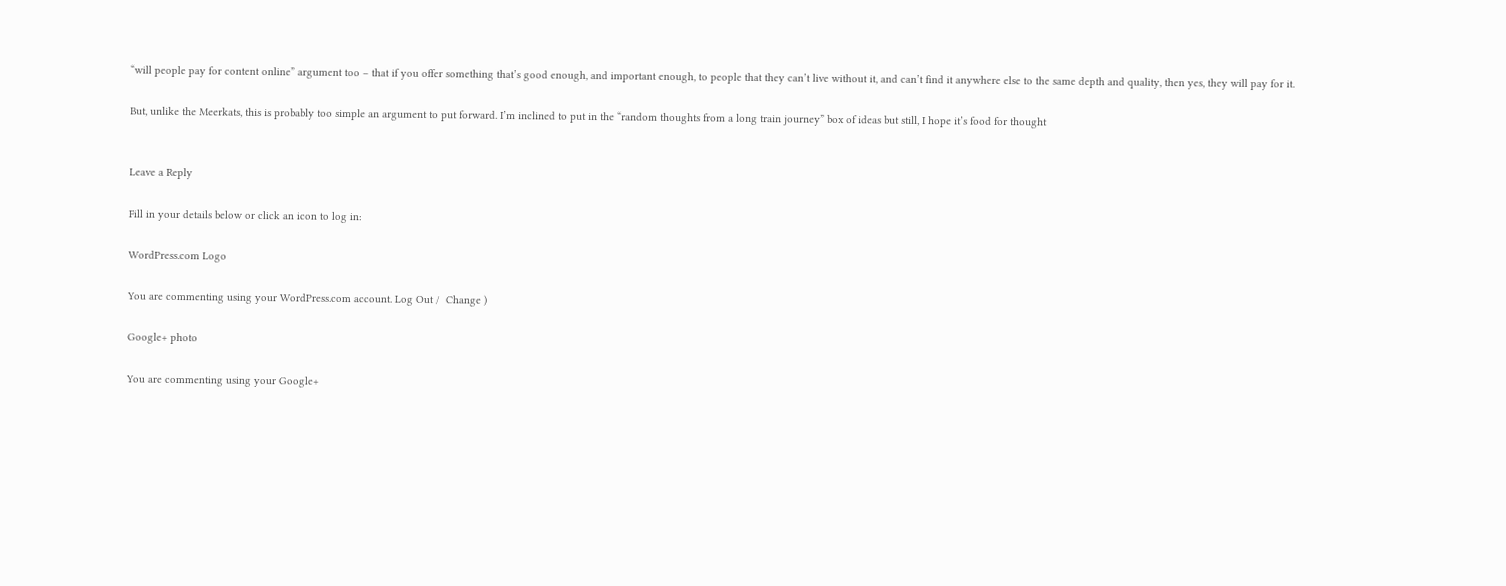“will people pay for content online” argument too – that if you offer something that’s good enough, and important enough, to people that they can’t live without it, and can’t find it anywhere else to the same depth and quality, then yes, they will pay for it.

But, unlike the Meerkats, this is probably too simple an argument to put forward. I’m inclined to put in the “random thoughts from a long train journey” box of ideas but still, I hope it’s food for thought


Leave a Reply

Fill in your details below or click an icon to log in:

WordPress.com Logo

You are commenting using your WordPress.com account. Log Out /  Change )

Google+ photo

You are commenting using your Google+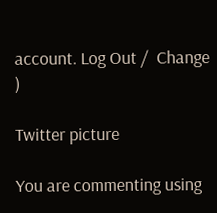account. Log Out /  Change )

Twitter picture

You are commenting using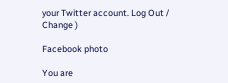your Twitter account. Log Out /  Change )

Facebook photo

You are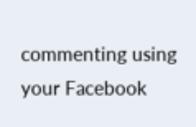commenting using your Facebook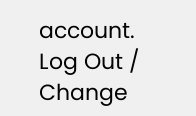account. Log Out /  Change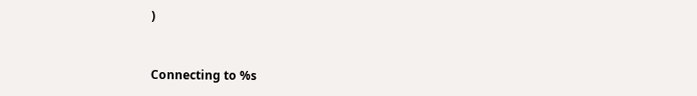)


Connecting to %s